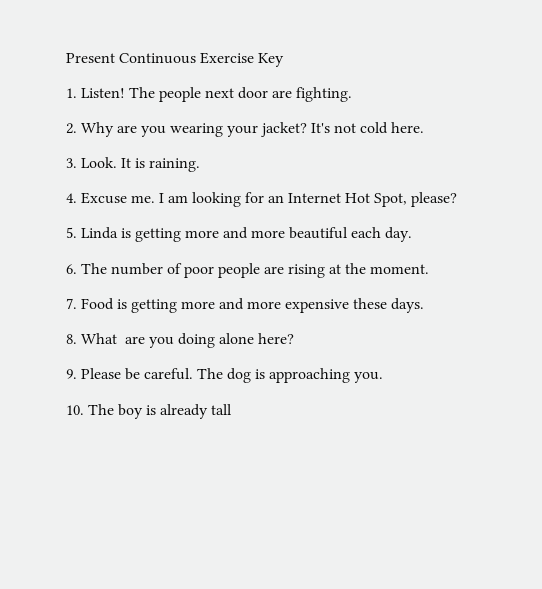Present Continuous Exercise Key

1. Listen! The people next door are fighting.

2. Why are you wearing your jacket? It's not cold here.

3. Look. It is raining.

4. Excuse me. I am looking for an Internet Hot Spot, please?

5. Linda is getting more and more beautiful each day.

6. The number of poor people are rising at the moment.

7. Food is getting more and more expensive these days.

8. What  are you doing alone here?

9. Please be careful. The dog is approaching you.

10. The boy is already tall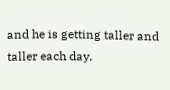and he is getting taller and taller each day.